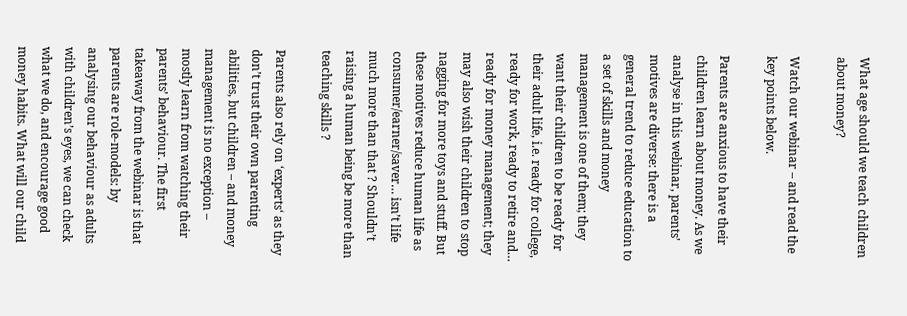What age should we teach children about money?

Watch our webinar – and read the key points below.

Parents are anxious to have their children learn about money. As we analyse in this webinar, parents’ motives are diverse: there is a general trend to reduce education to a set of skills and money management is one of them; they want their children to be ready for their adult life, i.e. ready for college, ready for work, ready to retire and… ready for money management; they may also wish their children to stop nagging for more toys and stuff. But these motives reduce human life as consumer/earner/saver… isn’t life much more than that ? Shouldn’t raising a human being be more than teaching skills ?

Parents also rely on ‘experts‘ as they don’t trust their own parenting abilities, but children – and money management is no exception – mostly learn from watching their parents’ behaviour. The first takeaway from the webinar is that parents are role-models: by analysing our behaviour as adults with children’s eyes, we can check what we do, and encourage good money habits. What will our child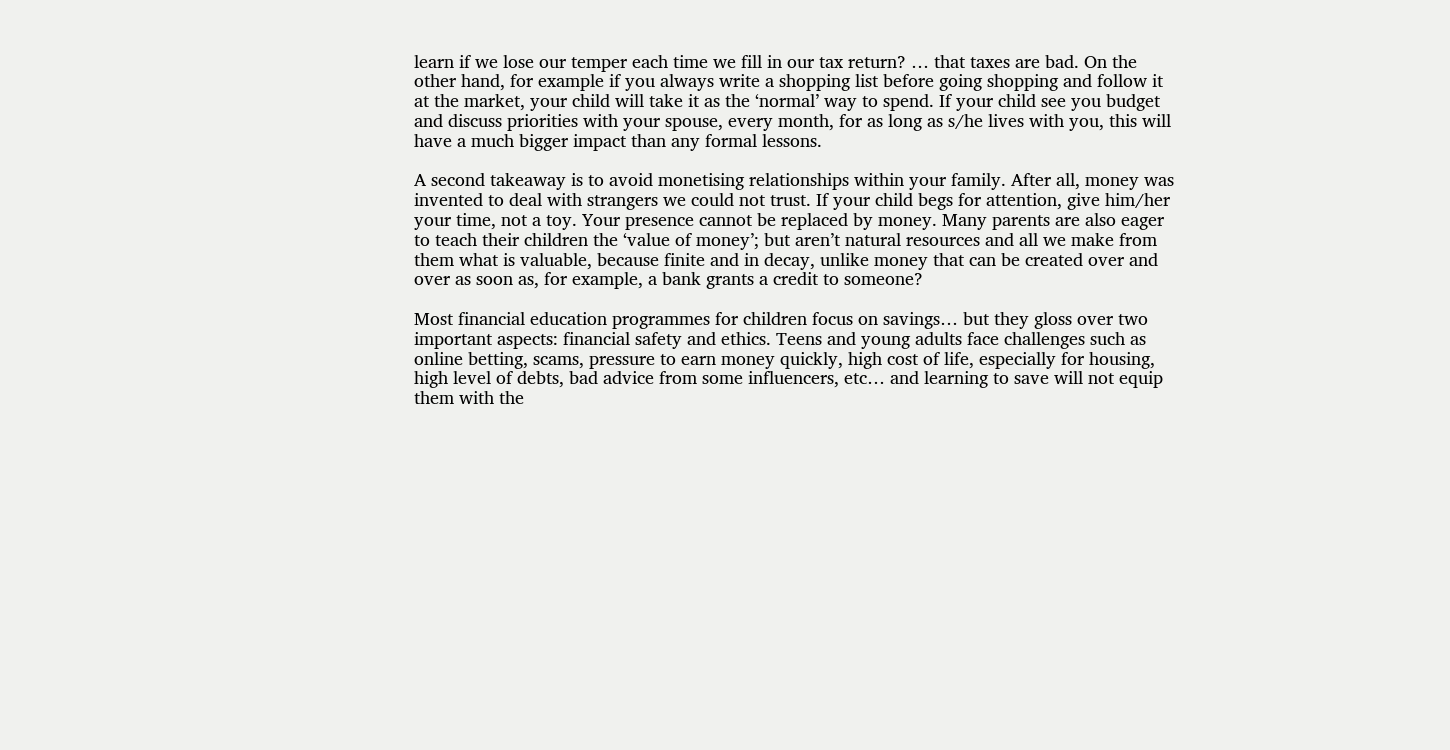learn if we lose our temper each time we fill in our tax return? … that taxes are bad. On the other hand, for example if you always write a shopping list before going shopping and follow it at the market, your child will take it as the ‘normal’ way to spend. If your child see you budget and discuss priorities with your spouse, every month, for as long as s/he lives with you, this will have a much bigger impact than any formal lessons.

A second takeaway is to avoid monetising relationships within your family. After all, money was invented to deal with strangers we could not trust. If your child begs for attention, give him/her your time, not a toy. Your presence cannot be replaced by money. Many parents are also eager to teach their children the ‘value of money’; but aren’t natural resources and all we make from them what is valuable, because finite and in decay, unlike money that can be created over and over as soon as, for example, a bank grants a credit to someone?

Most financial education programmes for children focus on savings… but they gloss over two important aspects: financial safety and ethics. Teens and young adults face challenges such as online betting, scams, pressure to earn money quickly, high cost of life, especially for housing, high level of debts, bad advice from some influencers, etc… and learning to save will not equip them with the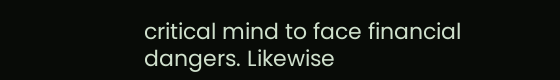critical mind to face financial dangers. Likewise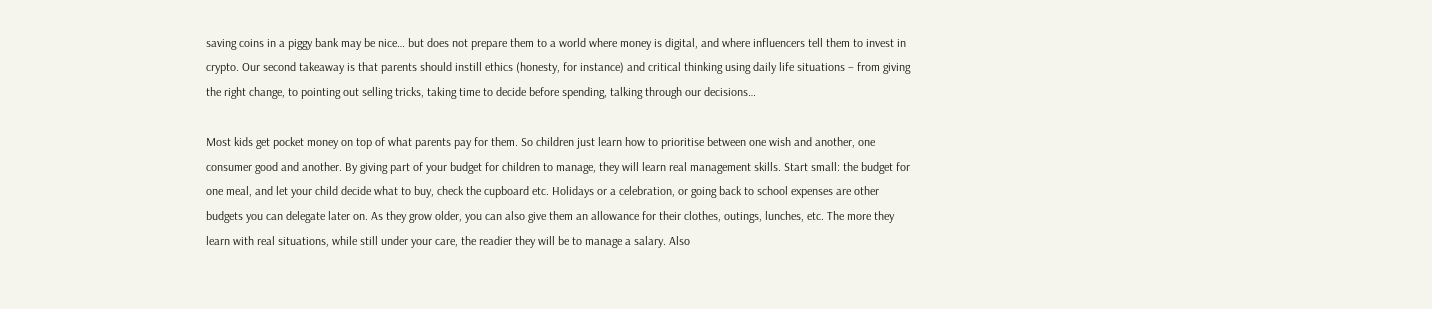saving coins in a piggy bank may be nice… but does not prepare them to a world where money is digital, and where influencers tell them to invest in crypto. Our second takeaway is that parents should instill ethics (honesty, for instance) and critical thinking using daily life situations – from giving the right change, to pointing out selling tricks, taking time to decide before spending, talking through our decisions…

Most kids get pocket money on top of what parents pay for them. So children just learn how to prioritise between one wish and another, one consumer good and another. By giving part of your budget for children to manage, they will learn real management skills. Start small: the budget for one meal, and let your child decide what to buy, check the cupboard etc. Holidays or a celebration, or going back to school expenses are other budgets you can delegate later on. As they grow older, you can also give them an allowance for their clothes, outings, lunches, etc. The more they learn with real situations, while still under your care, the readier they will be to manage a salary. Also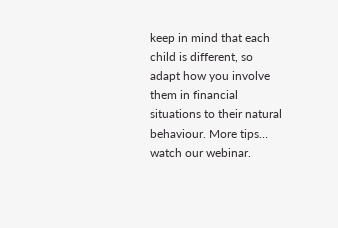keep in mind that each child is different, so adapt how you involve them in financial situations to their natural behaviour. More tips… watch our webinar.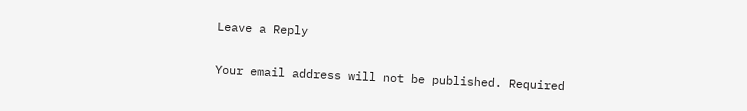Leave a Reply

Your email address will not be published. Required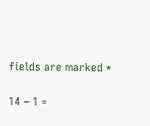fields are marked *

14 − 1 =